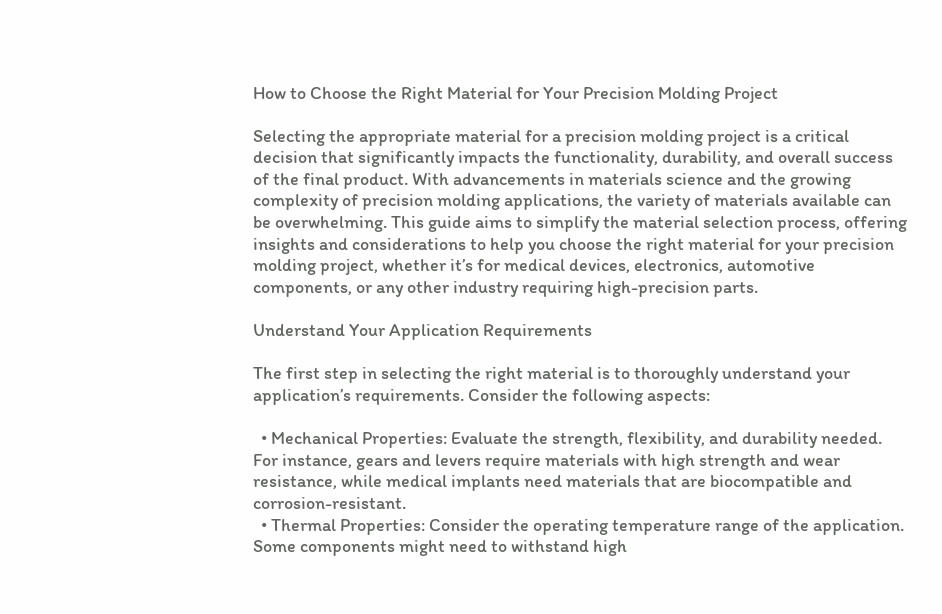How to Choose the Right Material for Your Precision Molding Project

Selecting the appropriate material for a precision molding project is a critical decision that significantly impacts the functionality, durability, and overall success of the final product. With advancements in materials science and the growing complexity of precision molding applications, the variety of materials available can be overwhelming. This guide aims to simplify the material selection process, offering insights and considerations to help you choose the right material for your precision molding project, whether it’s for medical devices, electronics, automotive components, or any other industry requiring high-precision parts.

Understand Your Application Requirements

The first step in selecting the right material is to thoroughly understand your application’s requirements. Consider the following aspects:

  • Mechanical Properties: Evaluate the strength, flexibility, and durability needed. For instance, gears and levers require materials with high strength and wear resistance, while medical implants need materials that are biocompatible and corrosion-resistant.
  • Thermal Properties: Consider the operating temperature range of the application. Some components might need to withstand high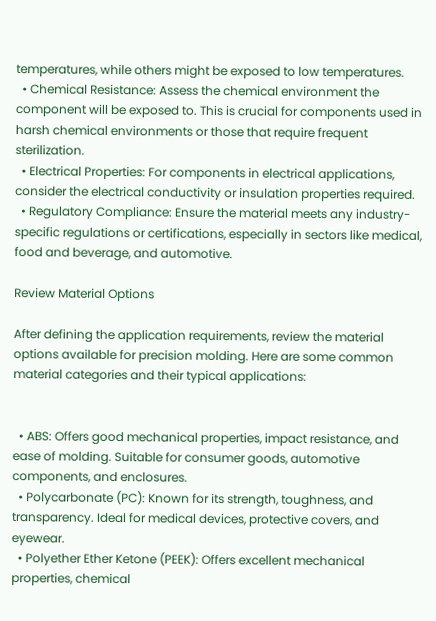temperatures, while others might be exposed to low temperatures.
  • Chemical Resistance: Assess the chemical environment the component will be exposed to. This is crucial for components used in harsh chemical environments or those that require frequent sterilization.
  • Electrical Properties: For components in electrical applications, consider the electrical conductivity or insulation properties required.
  • Regulatory Compliance: Ensure the material meets any industry-specific regulations or certifications, especially in sectors like medical, food and beverage, and automotive.

Review Material Options

After defining the application requirements, review the material options available for precision molding. Here are some common material categories and their typical applications:


  • ABS: Offers good mechanical properties, impact resistance, and ease of molding. Suitable for consumer goods, automotive components, and enclosures.
  • Polycarbonate (PC): Known for its strength, toughness, and transparency. Ideal for medical devices, protective covers, and eyewear.
  • Polyether Ether Ketone (PEEK): Offers excellent mechanical properties, chemical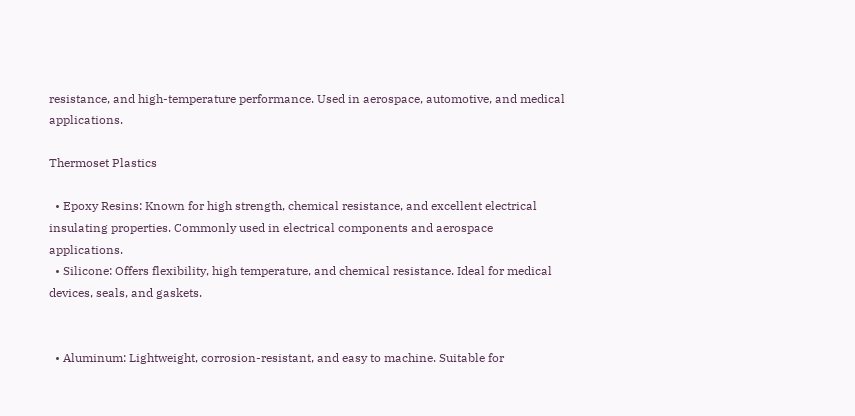resistance, and high-temperature performance. Used in aerospace, automotive, and medical applications.

Thermoset Plastics

  • Epoxy Resins: Known for high strength, chemical resistance, and excellent electrical insulating properties. Commonly used in electrical components and aerospace applications.
  • Silicone: Offers flexibility, high temperature, and chemical resistance. Ideal for medical devices, seals, and gaskets.


  • Aluminum: Lightweight, corrosion-resistant, and easy to machine. Suitable for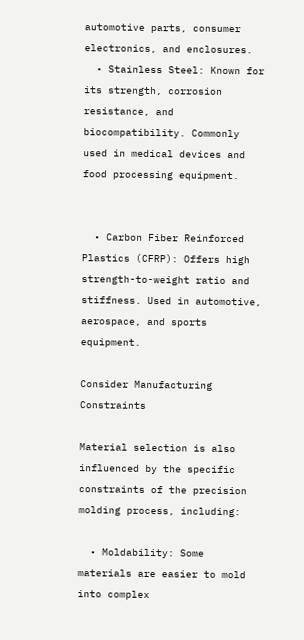automotive parts, consumer electronics, and enclosures.
  • Stainless Steel: Known for its strength, corrosion resistance, and biocompatibility. Commonly used in medical devices and food processing equipment.


  • Carbon Fiber Reinforced Plastics (CFRP): Offers high strength-to-weight ratio and stiffness. Used in automotive, aerospace, and sports equipment.

Consider Manufacturing Constraints

Material selection is also influenced by the specific constraints of the precision molding process, including:

  • Moldability: Some materials are easier to mold into complex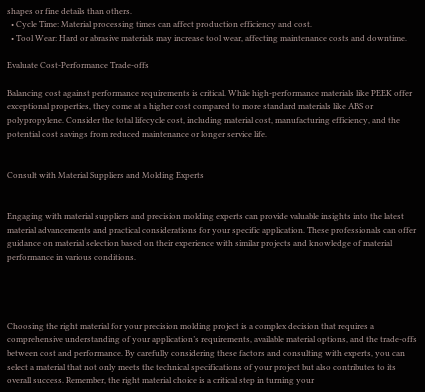shapes or fine details than others.
  • Cycle Time: Material processing times can affect production efficiency and cost.
  • Tool Wear: Hard or abrasive materials may increase tool wear, affecting maintenance costs and downtime.

Evaluate Cost-Performance Trade-offs

Balancing cost against performance requirements is critical. While high-performance materials like PEEK offer exceptional properties, they come at a higher cost compared to more standard materials like ABS or polypropylene. Consider the total lifecycle cost, including material cost, manufacturing efficiency, and the potential cost savings from reduced maintenance or longer service life.


Consult with Material Suppliers and Molding Experts


Engaging with material suppliers and precision molding experts can provide valuable insights into the latest material advancements and practical considerations for your specific application. These professionals can offer guidance on material selection based on their experience with similar projects and knowledge of material performance in various conditions.




Choosing the right material for your precision molding project is a complex decision that requires a comprehensive understanding of your application’s requirements, available material options, and the trade-offs between cost and performance. By carefully considering these factors and consulting with experts, you can select a material that not only meets the technical specifications of your project but also contributes to its overall success. Remember, the right material choice is a critical step in turning your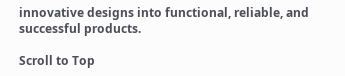innovative designs into functional, reliable, and successful products.

Scroll to Top